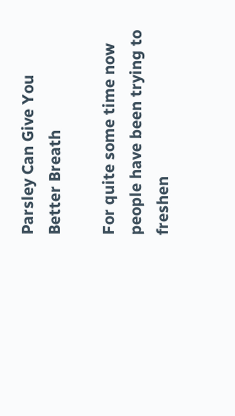Parsley Can Give You Better Breath

For quite some time now people have been trying to freshen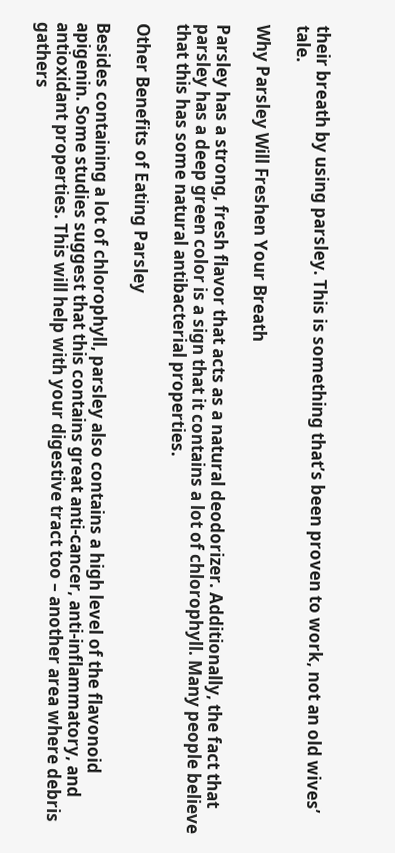their breath by using parsley. This is something that’s been proven to work, not an old wives’ tale.

Why Parsley Will Freshen Your Breath

Parsley has a strong, fresh flavor that acts as a natural deodorizer. Additionally, the fact that parsley has a deep green color is a sign that it contains a lot of chlorophyll. Many people believe that this has some natural antibacterial properties.

Other Benefits of Eating Parsley

Besides containing a lot of chlorophyll, parsley also contains a high level of the flavonoid apigenin. Some studies suggest that this contains great anti-cancer, anti-inflammatory, and antioxidant properties. This will help with your digestive tract too – another area where debris gathers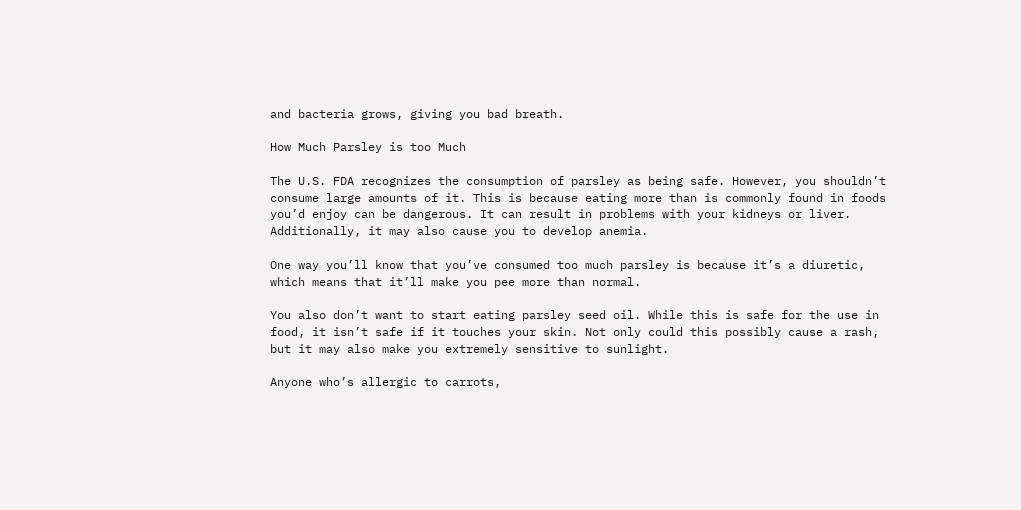and bacteria grows, giving you bad breath.

How Much Parsley is too Much

The U.S. FDA recognizes the consumption of parsley as being safe. However, you shouldn’t consume large amounts of it. This is because eating more than is commonly found in foods you’d enjoy can be dangerous. It can result in problems with your kidneys or liver. Additionally, it may also cause you to develop anemia.

One way you’ll know that you’ve consumed too much parsley is because it’s a diuretic, which means that it’ll make you pee more than normal.

You also don’t want to start eating parsley seed oil. While this is safe for the use in food, it isn’t safe if it touches your skin. Not only could this possibly cause a rash, but it may also make you extremely sensitive to sunlight.

Anyone who’s allergic to carrots,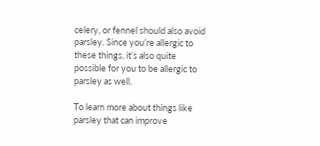celery, or fennel should also avoid parsley. Since you’re allergic to these things, it’s also quite possible for you to be allergic to parsley as well.

To learn more about things like parsley that can improve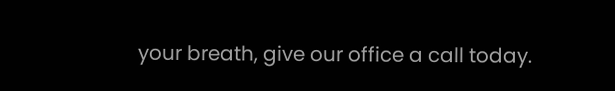your breath, give our office a call today.